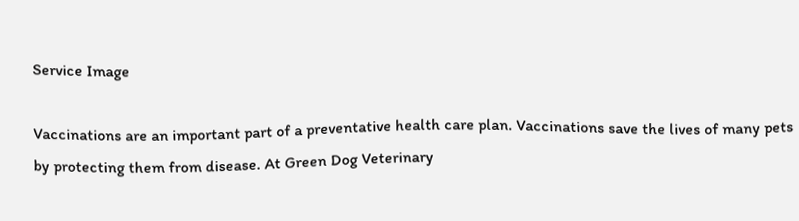Service Image

Vaccinations are an important part of a preventative health care plan. Vaccinations save the lives of many pets by protecting them from disease. At Green Dog Veterinary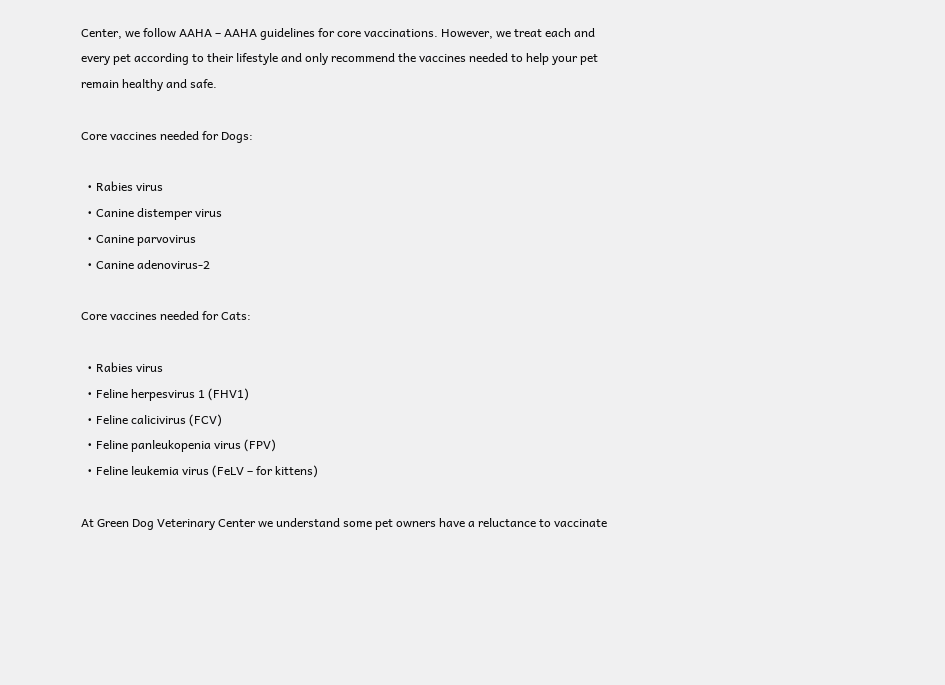Center, we follow AAHA – AAHA guidelines for core vaccinations. However, we treat each and every pet according to their lifestyle and only recommend the vaccines needed to help your pet remain healthy and safe.

Core vaccines needed for Dogs:

  • Rabies virus
  • Canine distemper virus
  • Canine parvovirus
  • Canine adenovirus-2

Core vaccines needed for Cats:

  • Rabies virus
  • Feline herpesvirus 1 (FHV1)
  • Feline calicivirus (FCV)
  • Feline panleukopenia virus (FPV)
  • Feline leukemia virus (FeLV – for kittens)

At Green Dog Veterinary Center we understand some pet owners have a reluctance to vaccinate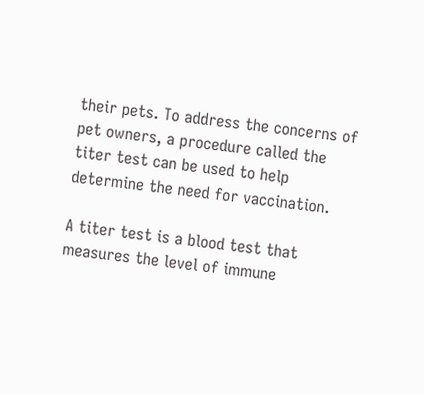their pets. To address the concerns of pet owners, a procedure called the titer test can be used to help determine the need for vaccination.

A titer test is a blood test that measures the level of immune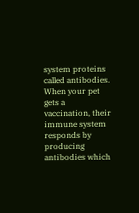system proteins called antibodies. When your pet gets a vaccination, their immune system responds by producing antibodies which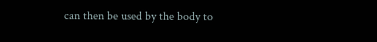can then be used by the body to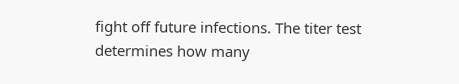fight off future infections. The titer test determines how many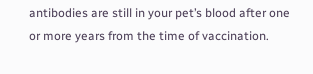antibodies are still in your pet’s blood after one or more years from the time of vaccination.